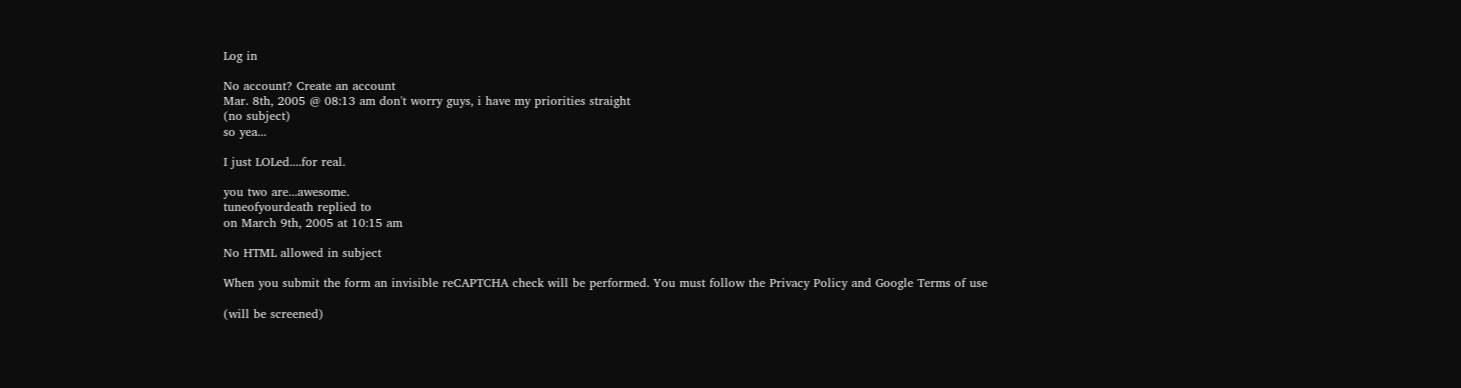Log in

No account? Create an account
Mar. 8th, 2005 @ 08:13 am don't worry guys, i have my priorities straight
(no subject)
so yea...

I just LOLed....for real.

you two are...awesome.
tuneofyourdeath replied to
on March 9th, 2005 at 10:15 am

No HTML allowed in subject

When you submit the form an invisible reCAPTCHA check will be performed. You must follow the Privacy Policy and Google Terms of use

(will be screened)